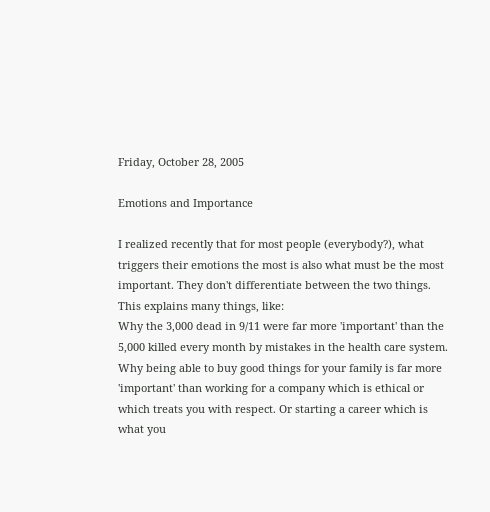Friday, October 28, 2005

Emotions and Importance

I realized recently that for most people (everybody?), what triggers their emotions the most is also what must be the most important. They don't differentiate between the two things.
This explains many things, like:
Why the 3,000 dead in 9/11 were far more 'important' than the 5,000 killed every month by mistakes in the health care system.
Why being able to buy good things for your family is far more 'important' than working for a company which is ethical or which treats you with respect. Or starting a career which is what you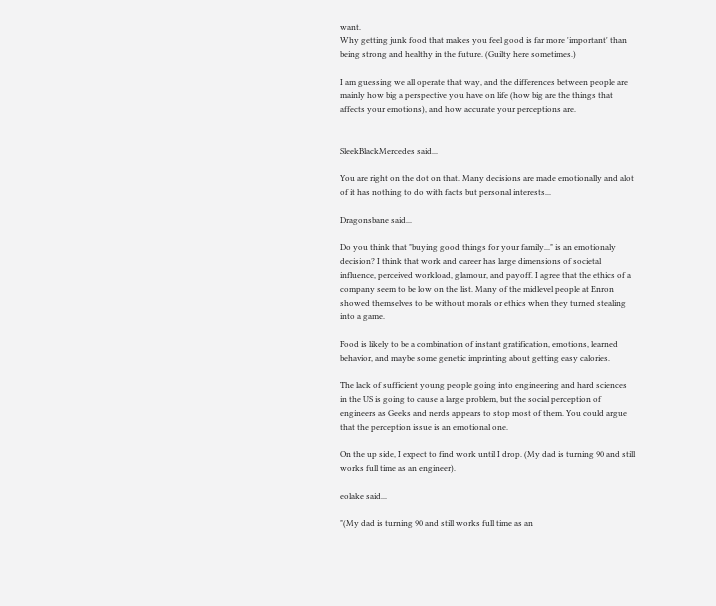want.
Why getting junk food that makes you feel good is far more 'important' than being strong and healthy in the future. (Guilty here sometimes.)

I am guessing we all operate that way, and the differences between people are mainly how big a perspective you have on life (how big are the things that affects your emotions), and how accurate your perceptions are.


SleekBlackMercedes said...

You are right on the dot on that. Many decisions are made emotionally and alot of it has nothing to do with facts but personal interests...

Dragonsbane said...

Do you think that "buying good things for your family..." is an emotionaly decision? I think that work and career has large dimensions of societal influence, perceived workload, glamour, and payoff. I agree that the ethics of a company seem to be low on the list. Many of the midlevel people at Enron showed themselves to be without morals or ethics when they turned stealing into a game.

Food is likely to be a combination of instant gratification, emotions, learned behavior, and maybe some genetic imprinting about getting easy calories.

The lack of sufficient young people going into engineering and hard sciences in the US is going to cause a large problem, but the social perception of engineers as Geeks and nerds appears to stop most of them. You could argue that the perception issue is an emotional one.

On the up side, I expect to find work until I drop. (My dad is turning 90 and still works full time as an engineer).

eolake said...

"(My dad is turning 90 and still works full time as an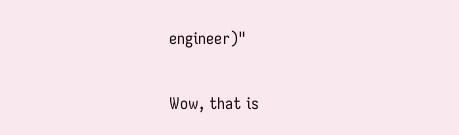engineer)"

Wow, that is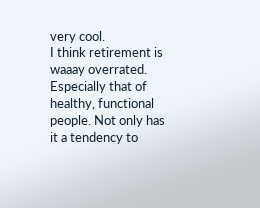very cool.
I think retirement is waaay overrated. Especially that of healthy, functional people. Not only has it a tendency to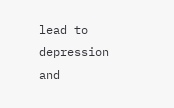lead to depression and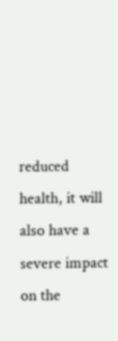reduced health, it will also have a severe impact on the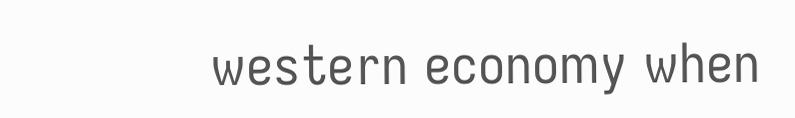western economy when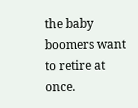the baby boomers want to retire at once.